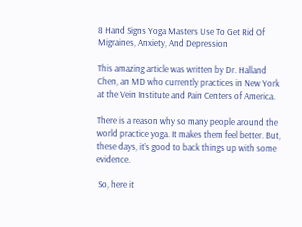8 Hand Signs Yoga Masters Use To Get Rid Of Migraines, Anxiety, And Depression

This amazing article was written by Dr. Halland Chen, an MD who currently practices in New York at the Vein Institute and Pain Centers of America.

There is a reason why so many people around the world practice yoga. It makes them feel better. But, these days, it’s good to back things up with some evidence.

 So, here it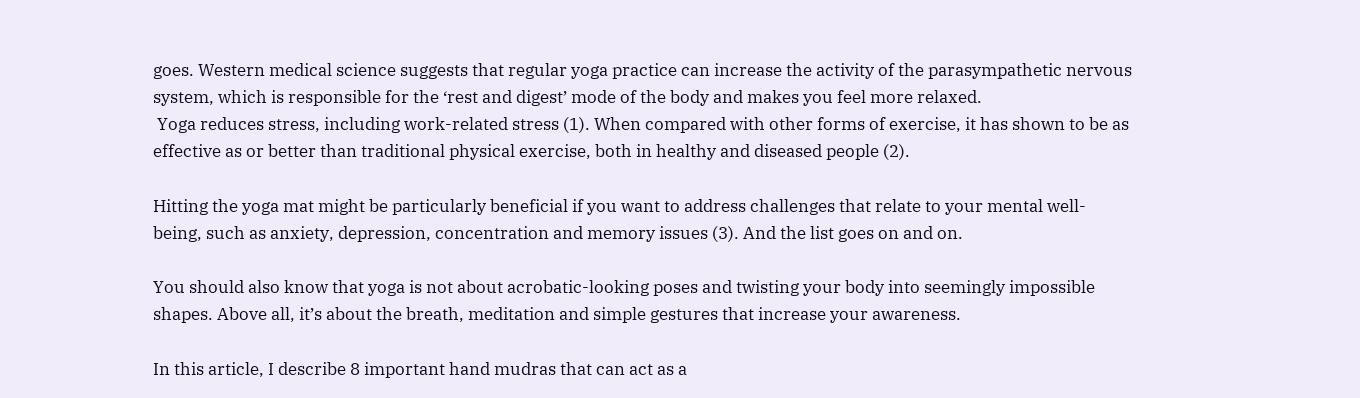goes. Western medical science suggests that regular yoga practice can increase the activity of the parasympathetic nervous system, which is responsible for the ‘rest and digest’ mode of the body and makes you feel more relaxed.
 Yoga reduces stress, including work-related stress (1). When compared with other forms of exercise, it has shown to be as effective as or better than traditional physical exercise, both in healthy and diseased people (2).

Hitting the yoga mat might be particularly beneficial if you want to address challenges that relate to your mental well-being, such as anxiety, depression, concentration and memory issues (3). And the list goes on and on.

You should also know that yoga is not about acrobatic-looking poses and twisting your body into seemingly impossible shapes. Above all, it’s about the breath, meditation and simple gestures that increase your awareness.

In this article, I describe 8 important hand mudras that can act as a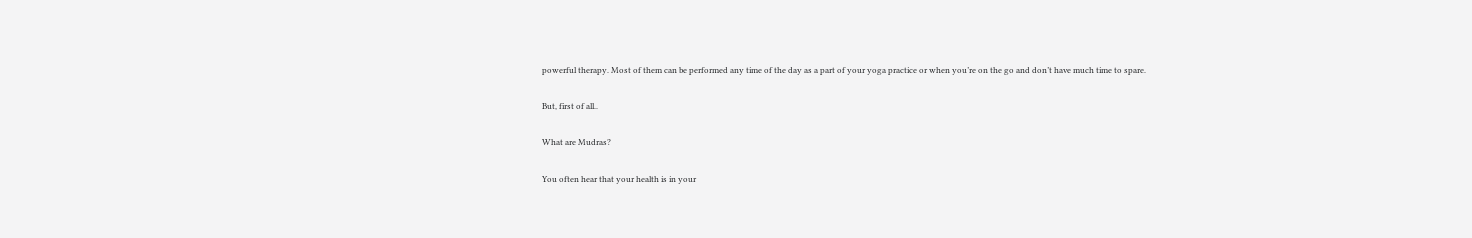powerful therapy. Most of them can be performed any time of the day as a part of your yoga practice or when you’re on the go and don’t have much time to spare.

But, first of all..

What are Mudras?

You often hear that your health is in your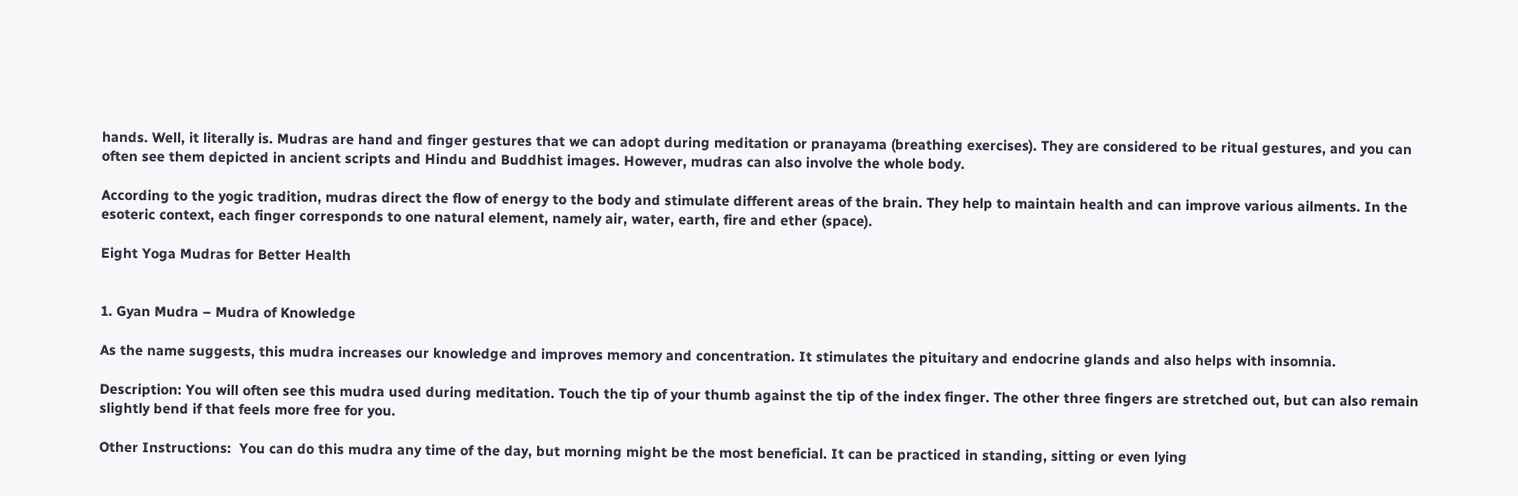hands. Well, it literally is. Mudras are hand and finger gestures that we can adopt during meditation or pranayama (breathing exercises). They are considered to be ritual gestures, and you can often see them depicted in ancient scripts and Hindu and Buddhist images. However, mudras can also involve the whole body.

According to the yogic tradition, mudras direct the flow of energy to the body and stimulate different areas of the brain. They help to maintain health and can improve various ailments. In the esoteric context, each finger corresponds to one natural element, namely air, water, earth, fire and ether (space).

Eight Yoga Mudras for Better Health


1. Gyan Mudra – Mudra of Knowledge

As the name suggests, this mudra increases our knowledge and improves memory and concentration. It stimulates the pituitary and endocrine glands and also helps with insomnia.

Description: You will often see this mudra used during meditation. Touch the tip of your thumb against the tip of the index finger. The other three fingers are stretched out, but can also remain slightly bend if that feels more free for you.

Other Instructions:  You can do this mudra any time of the day, but morning might be the most beneficial. It can be practiced in standing, sitting or even lying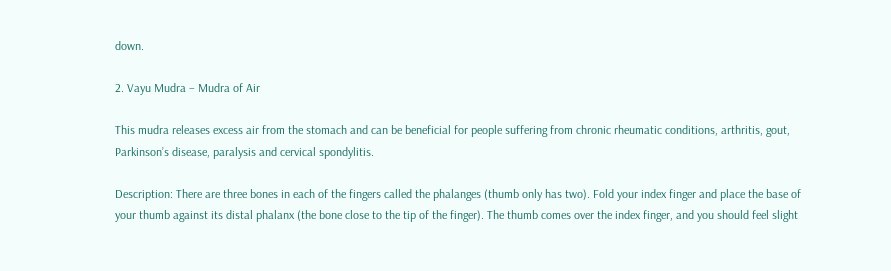down.

2. Vayu Mudra – Mudra of Air

This mudra releases excess air from the stomach and can be beneficial for people suffering from chronic rheumatic conditions, arthritis, gout, Parkinson’s disease, paralysis and cervical spondylitis.

Description: There are three bones in each of the fingers called the phalanges (thumb only has two). Fold your index finger and place the base of your thumb against its distal phalanx (the bone close to the tip of the finger). The thumb comes over the index finger, and you should feel slight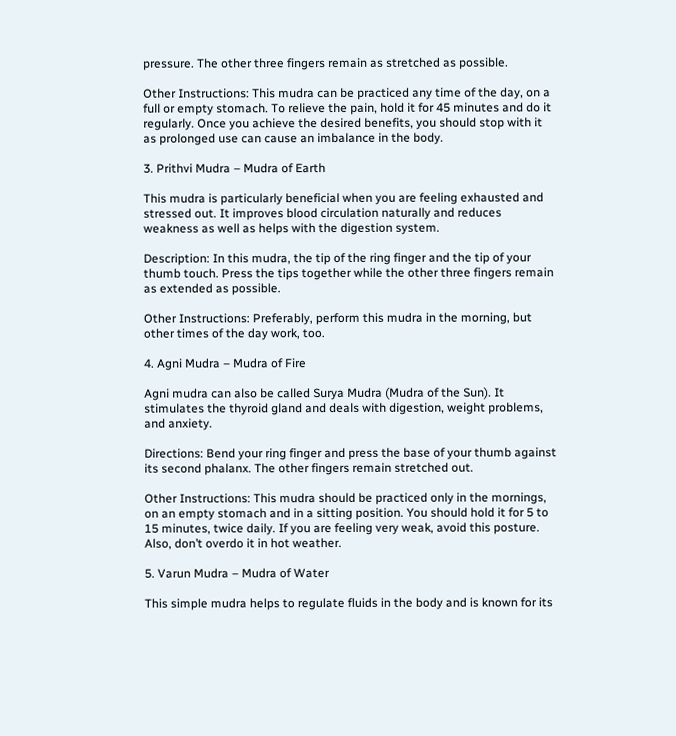pressure. The other three fingers remain as stretched as possible.

Other Instructions: This mudra can be practiced any time of the day, on a full or empty stomach. To relieve the pain, hold it for 45 minutes and do it regularly. Once you achieve the desired benefits, you should stop with it as prolonged use can cause an imbalance in the body.

3. Prithvi Mudra – Mudra of Earth

This mudra is particularly beneficial when you are feeling exhausted and stressed out. It improves blood circulation naturally and reduces weakness as well as helps with the digestion system.

Description: In this mudra, the tip of the ring finger and the tip of your thumb touch. Press the tips together while the other three fingers remain as extended as possible.

Other Instructions: Preferably, perform this mudra in the morning, but other times of the day work, too.

4. Agni Mudra – Mudra of Fire

Agni mudra can also be called Surya Mudra (Mudra of the Sun). It stimulates the thyroid gland and deals with digestion, weight problems, and anxiety.

Directions: Bend your ring finger and press the base of your thumb against its second phalanx. The other fingers remain stretched out.

Other Instructions: This mudra should be practiced only in the mornings, on an empty stomach and in a sitting position. You should hold it for 5 to 15 minutes, twice daily. If you are feeling very weak, avoid this posture. Also, don’t overdo it in hot weather.

5. Varun Mudra – Mudra of Water

This simple mudra helps to regulate fluids in the body and is known for its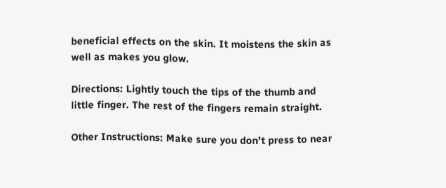beneficial effects on the skin. It moistens the skin as well as makes you glow.

Directions: Lightly touch the tips of the thumb and little finger. The rest of the fingers remain straight.

Other Instructions: Make sure you don’t press to near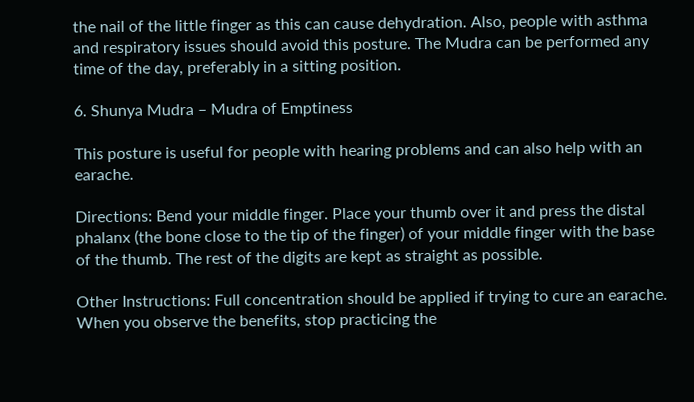the nail of the little finger as this can cause dehydration. Also, people with asthma and respiratory issues should avoid this posture. The Mudra can be performed any time of the day, preferably in a sitting position.

6. Shunya Mudra – Mudra of Emptiness

This posture is useful for people with hearing problems and can also help with an earache.

Directions: Bend your middle finger. Place your thumb over it and press the distal phalanx (the bone close to the tip of the finger) of your middle finger with the base of the thumb. The rest of the digits are kept as straight as possible.

Other Instructions: Full concentration should be applied if trying to cure an earache. When you observe the benefits, stop practicing the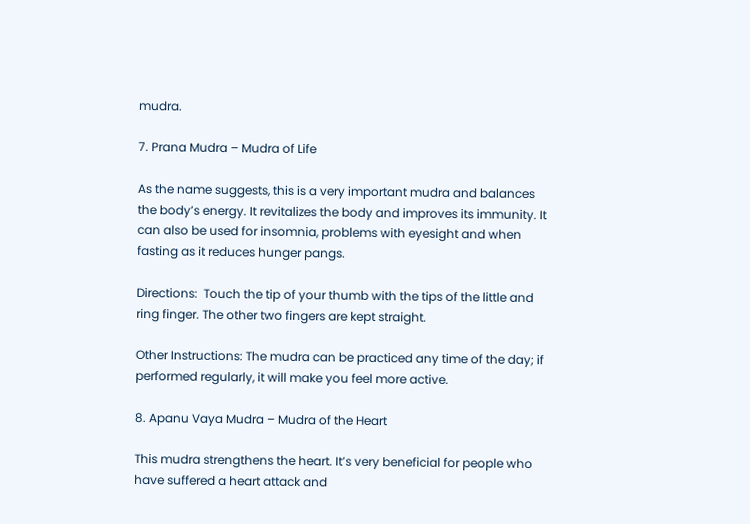mudra.

7. Prana Mudra – Mudra of Life

As the name suggests, this is a very important mudra and balances the body’s energy. It revitalizes the body and improves its immunity. It can also be used for insomnia, problems with eyesight and when fasting as it reduces hunger pangs.

Directions:  Touch the tip of your thumb with the tips of the little and ring finger. The other two fingers are kept straight.

Other Instructions: The mudra can be practiced any time of the day; if performed regularly, it will make you feel more active.

8. Apanu Vaya Mudra – Mudra of the Heart

This mudra strengthens the heart. It’s very beneficial for people who have suffered a heart attack and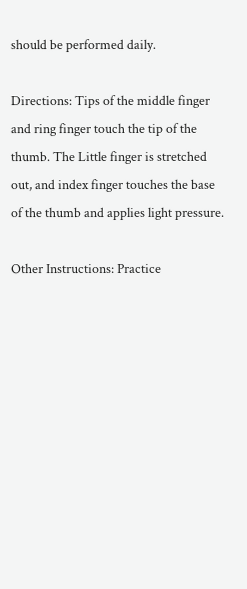should be performed daily.

Directions: Tips of the middle finger and ring finger touch the tip of the thumb. The Little finger is stretched out, and index finger touches the base of the thumb and applies light pressure.

Other Instructions: Practice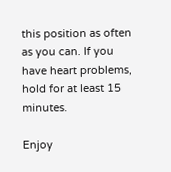this position as often as you can. If you have heart problems, hold for at least 15 minutes.

Enjoy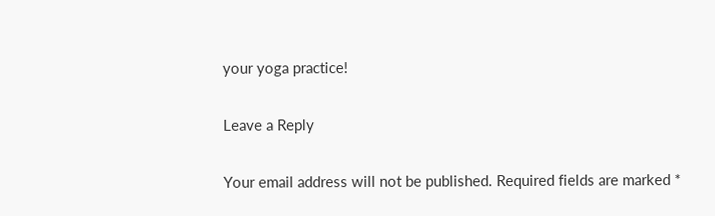your yoga practice!

Leave a Reply

Your email address will not be published. Required fields are marked *